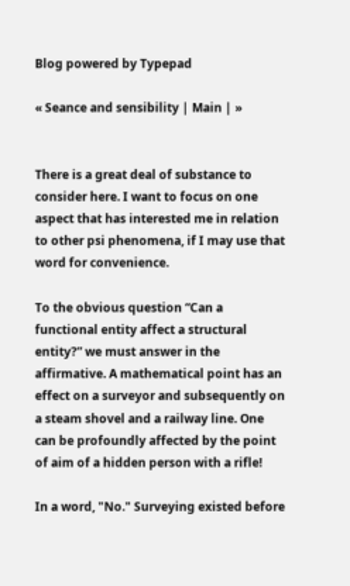Blog powered by Typepad

« Seance and sensibility | Main | »


There is a great deal of substance to consider here. I want to focus on one aspect that has interested me in relation to other psi phenomena, if I may use that word for convenience.

To the obvious question “Can a functional entity affect a structural entity?” we must answer in the affirmative. A mathematical point has an effect on a surveyor and subsequently on a steam shovel and a railway line. One can be profoundly affected by the point of aim of a hidden person with a rifle!

In a word, "No." Surveying existed before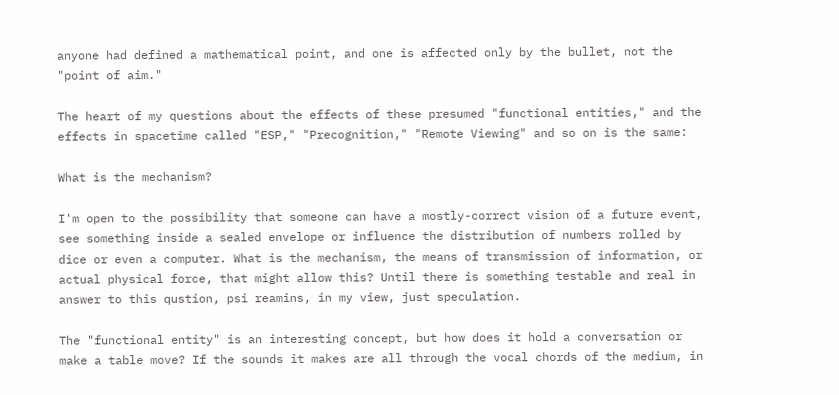anyone had defined a mathematical point, and one is affected only by the bullet, not the "point of aim."

The heart of my questions about the effects of these presumed "functional entities," and the effects in spacetime called "ESP," "Precognition," "Remote Viewing" and so on is the same:

What is the mechanism?

I'm open to the possibility that someone can have a mostly-correct vision of a future event, see something inside a sealed envelope or influence the distribution of numbers rolled by dice or even a computer. What is the mechanism, the means of transmission of information, or actual physical force, that might allow this? Until there is something testable and real in answer to this qustion, psi reamins, in my view, just speculation.

The "functional entity" is an interesting concept, but how does it hold a conversation or make a table move? If the sounds it makes are all through the vocal chords of the medium, in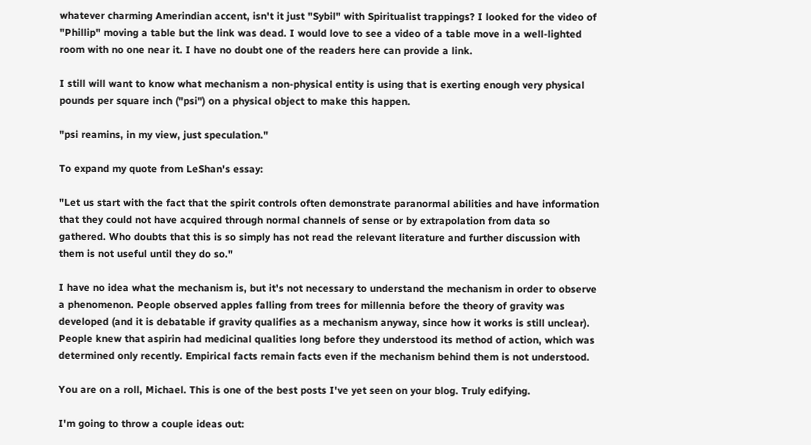whatever charming Amerindian accent, isn't it just "Sybil" with Spiritualist trappings? I looked for the video of "Phillip" moving a table but the link was dead. I would love to see a video of a table move in a well-lighted room with no one near it. I have no doubt one of the readers here can provide a link.

I still will want to know what mechanism a non-physical entity is using that is exerting enough very physical pounds per square inch ("psi") on a physical object to make this happen.

"psi reamins, in my view, just speculation."

To expand my quote from LeShan's essay:

"Let us start with the fact that the spirit controls often demonstrate paranormal abilities and have information that they could not have acquired through normal channels of sense or by extrapolation from data so gathered. Who doubts that this is so simply has not read the relevant literature and further discussion with them is not useful until they do so."

I have no idea what the mechanism is, but it's not necessary to understand the mechanism in order to observe a phenomenon. People observed apples falling from trees for millennia before the theory of gravity was developed (and it is debatable if gravity qualifies as a mechanism anyway, since how it works is still unclear). People knew that aspirin had medicinal qualities long before they understood its method of action, which was determined only recently. Empirical facts remain facts even if the mechanism behind them is not understood.

You are on a roll, Michael. This is one of the best posts I've yet seen on your blog. Truly edifying.

I'm going to throw a couple ideas out: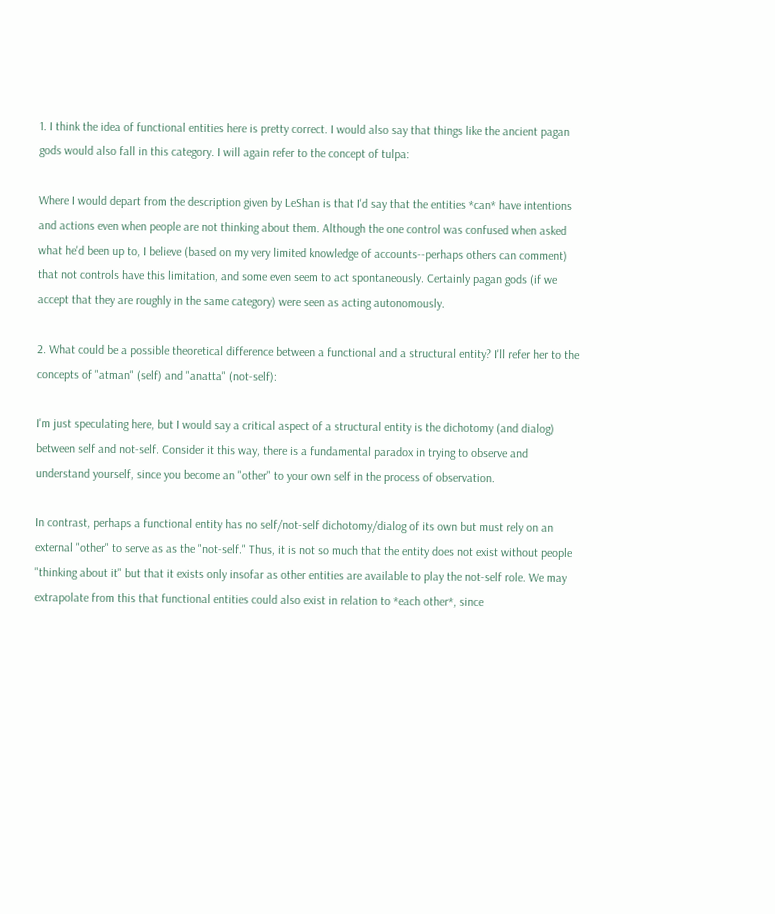1. I think the idea of functional entities here is pretty correct. I would also say that things like the ancient pagan gods would also fall in this category. I will again refer to the concept of tulpa:

Where I would depart from the description given by LeShan is that I'd say that the entities *can* have intentions and actions even when people are not thinking about them. Although the one control was confused when asked what he'd been up to, I believe (based on my very limited knowledge of accounts--perhaps others can comment) that not controls have this limitation, and some even seem to act spontaneously. Certainly pagan gods (if we accept that they are roughly in the same category) were seen as acting autonomously.

2. What could be a possible theoretical difference between a functional and a structural entity? I'll refer her to the concepts of "atman" (self) and "anatta" (not-self):

I'm just speculating here, but I would say a critical aspect of a structural entity is the dichotomy (and dialog) between self and not-self. Consider it this way, there is a fundamental paradox in trying to observe and understand yourself, since you become an "other" to your own self in the process of observation.

In contrast, perhaps a functional entity has no self/not-self dichotomy/dialog of its own but must rely on an external "other" to serve as as the "not-self." Thus, it is not so much that the entity does not exist without people "thinking about it" but that it exists only insofar as other entities are available to play the not-self role. We may extrapolate from this that functional entities could also exist in relation to *each other*, since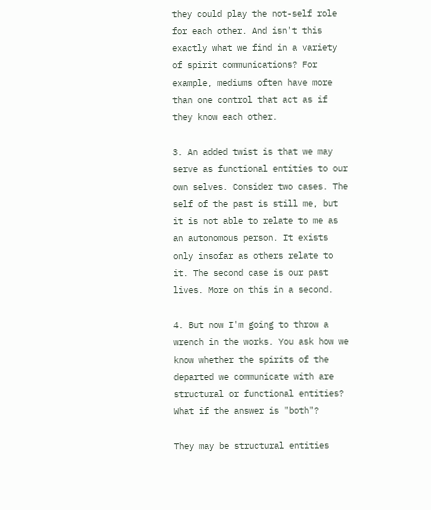they could play the not-self role for each other. And isn't this exactly what we find in a variety of spirit communications? For example, mediums often have more than one control that act as if they know each other.

3. An added twist is that we may serve as functional entities to our own selves. Consider two cases. The self of the past is still me, but it is not able to relate to me as an autonomous person. It exists only insofar as others relate to it. The second case is our past lives. More on this in a second.

4. But now I'm going to throw a wrench in the works. You ask how we know whether the spirits of the departed we communicate with are structural or functional entities? What if the answer is "both"?

They may be structural entities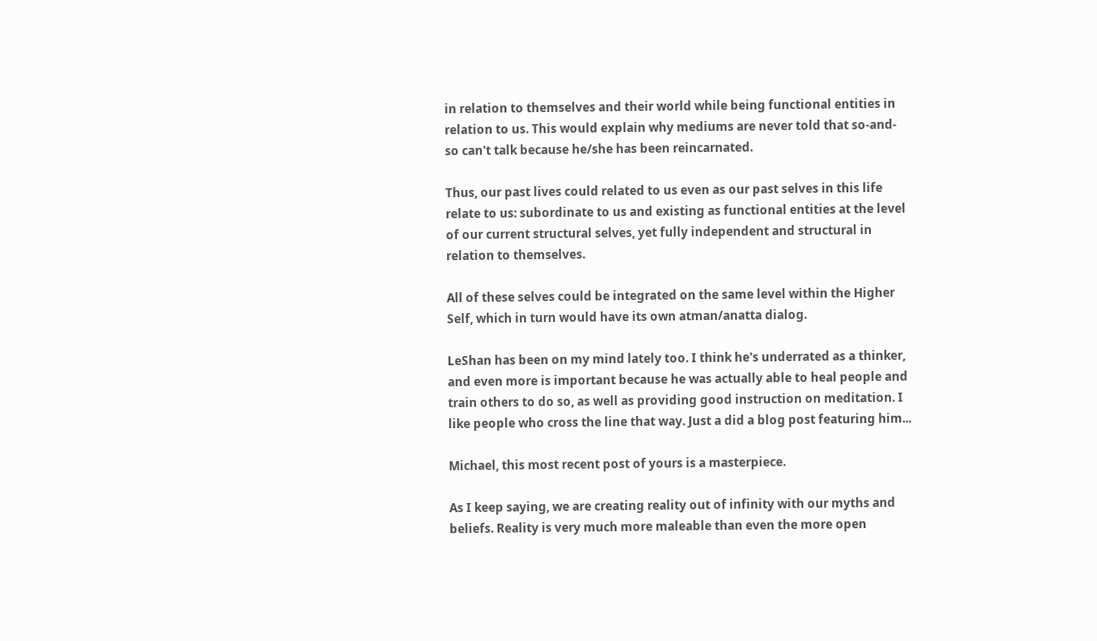in relation to themselves and their world while being functional entities in relation to us. This would explain why mediums are never told that so-and-so can't talk because he/she has been reincarnated.

Thus, our past lives could related to us even as our past selves in this life relate to us: subordinate to us and existing as functional entities at the level of our current structural selves, yet fully independent and structural in relation to themselves.

All of these selves could be integrated on the same level within the Higher Self, which in turn would have its own atman/anatta dialog.

LeShan has been on my mind lately too. I think he's underrated as a thinker, and even more is important because he was actually able to heal people and train others to do so, as well as providing good instruction on meditation. I like people who cross the line that way. Just a did a blog post featuring him...

Michael, this most recent post of yours is a masterpiece.

As I keep saying, we are creating reality out of infinity with our myths and beliefs. Reality is very much more maleable than even the more open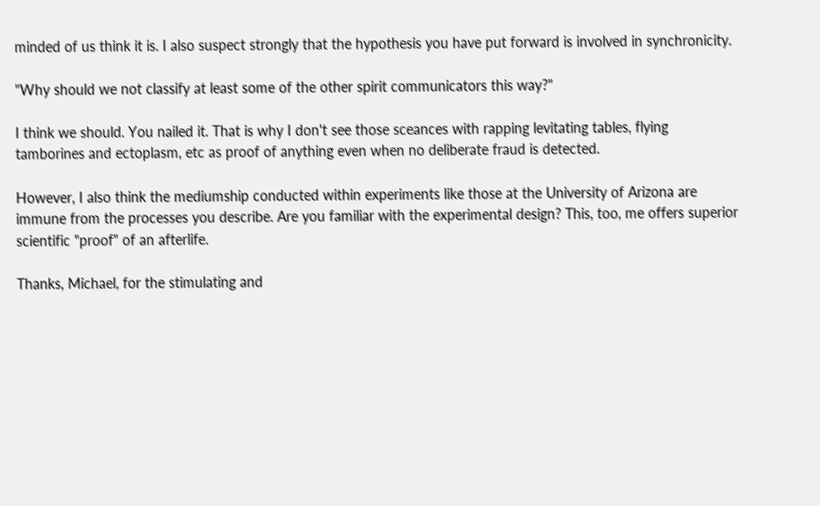minded of us think it is. I also suspect strongly that the hypothesis you have put forward is involved in synchronicity.

"Why should we not classify at least some of the other spirit communicators this way?"

I think we should. You nailed it. That is why I don't see those sceances with rapping levitating tables, flying tamborines and ectoplasm, etc as proof of anything even when no deliberate fraud is detected.

However, I also think the mediumship conducted within experiments like those at the University of Arizona are immune from the processes you describe. Are you familiar with the experimental design? This, too, me offers superior scientific "proof" of an afterlife.

Thanks, Michael, for the stimulating and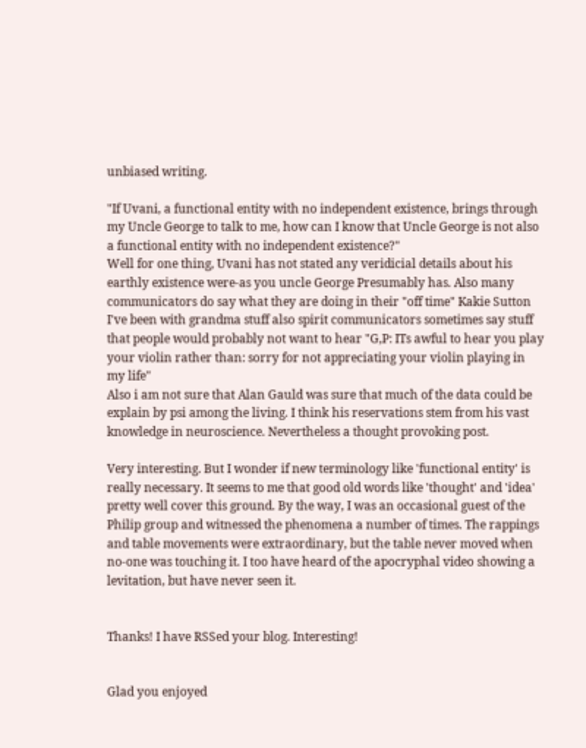unbiased writing.

"If Uvani, a functional entity with no independent existence, brings through my Uncle George to talk to me, how can I know that Uncle George is not also a functional entity with no independent existence?"
Well for one thing, Uvani has not stated any veridicial details about his earthly existence were-as you uncle George Presumably has. Also many communicators do say what they are doing in their "off time" Kakie Sutton I've been with grandma stuff also spirit communicators sometimes say stuff that people would probably not want to hear "G,P: ITs awful to hear you play your violin rather than: sorry for not appreciating your violin playing in my life"
Also i am not sure that Alan Gauld was sure that much of the data could be explain by psi among the living. I think his reservations stem from his vast knowledge in neuroscience. Nevertheless a thought provoking post.

Very interesting. But I wonder if new terminology like 'functional entity' is really necessary. It seems to me that good old words like 'thought' and 'idea' pretty well cover this ground. By the way, I was an occasional guest of the Philip group and witnessed the phenomena a number of times. The rappings and table movements were extraordinary, but the table never moved when no-one was touching it. I too have heard of the apocryphal video showing a levitation, but have never seen it.


Thanks! I have RSSed your blog. Interesting!


Glad you enjoyed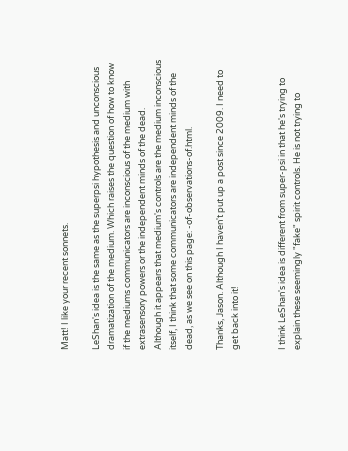Matt! I like your recent sonnets.

LeShan's idea is the same as the superpsi hypothesis and unconscious dramatization of the medium. Which raises the question of how to know if the mediums communicators are inconscious of the medium with extrasensory powers or the independent minds of the dead.
Although it appears that medium's controls are the medium inconscious itself, I think that some communicators are independent minds of the dead, as we see on this page: -of-observations-of.html.

Thanks, Jason. Although I haven't put up a post since 2009. I need to get back into it!


I think LeShan's idea is different from super-psi in that he's trying to explain these seemingly "fake" spirit controls. He is not trying to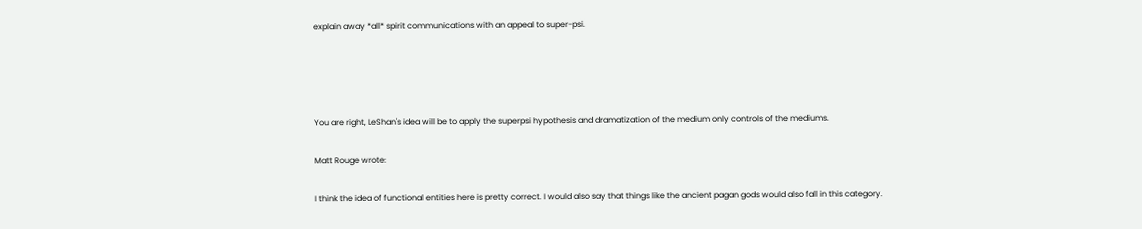explain away *all* spirit communications with an appeal to super-psi.




You are right, LeShan's idea will be to apply the superpsi hypothesis and dramatization of the medium only controls of the mediums.

Matt Rouge wrote:

I think the idea of functional entities here is pretty correct. I would also say that things like the ancient pagan gods would also fall in this category.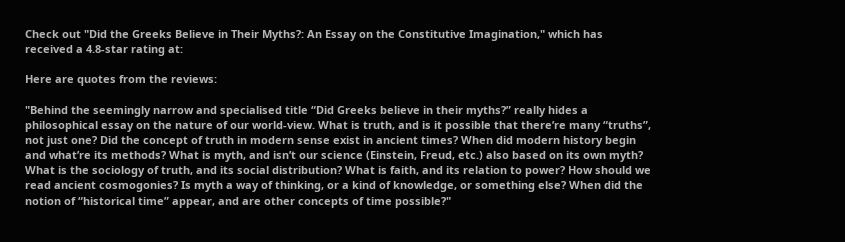Check out "Did the Greeks Believe in Their Myths?: An Essay on the Constitutive Imagination," which has received a 4.8-star rating at:

Here are quotes from the reviews:

"Behind the seemingly narrow and specialised title “Did Greeks believe in their myths?” really hides a philosophical essay on the nature of our world-view. What is truth, and is it possible that there’re many “truths”, not just one? Did the concept of truth in modern sense exist in ancient times? When did modern history begin and what’re its methods? What is myth, and isn’t our science (Einstein, Freud, etc.) also based on its own myth? What is the sociology of truth, and its social distribution? What is faith, and its relation to power? How should we read ancient cosmogonies? Is myth a way of thinking, or a kind of knowledge, or something else? When did the notion of “historical time” appear, and are other concepts of time possible?"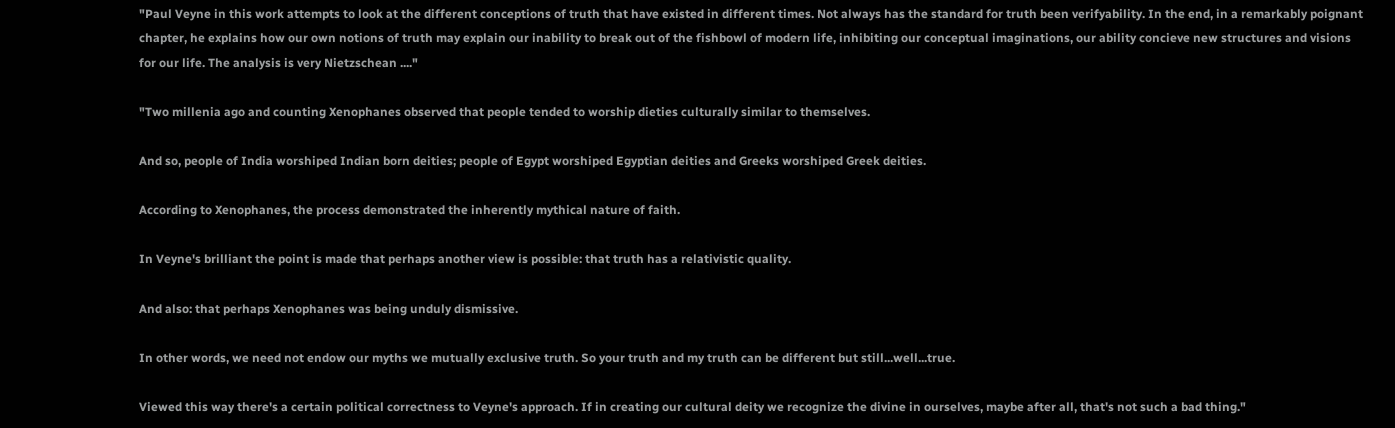"Paul Veyne in this work attempts to look at the different conceptions of truth that have existed in different times. Not always has the standard for truth been verifyability. In the end, in a remarkably poignant chapter, he explains how our own notions of truth may explain our inability to break out of the fishbowl of modern life, inhibiting our conceptual imaginations, our ability concieve new structures and visions for our life. The analysis is very Nietzschean ...."

"Two millenia ago and counting Xenophanes observed that people tended to worship dieties culturally similar to themselves.

And so, people of India worshiped Indian born deities; people of Egypt worshiped Egyptian deities and Greeks worshiped Greek deities.

According to Xenophanes, the process demonstrated the inherently mythical nature of faith.

In Veyne's brilliant the point is made that perhaps another view is possible: that truth has a relativistic quality.

And also: that perhaps Xenophanes was being unduly dismissive.

In other words, we need not endow our myths we mutually exclusive truth. So your truth and my truth can be different but still...well...true.

Viewed this way there's a certain political correctness to Veyne's approach. If in creating our cultural deity we recognize the divine in ourselves, maybe after all, that's not such a bad thing."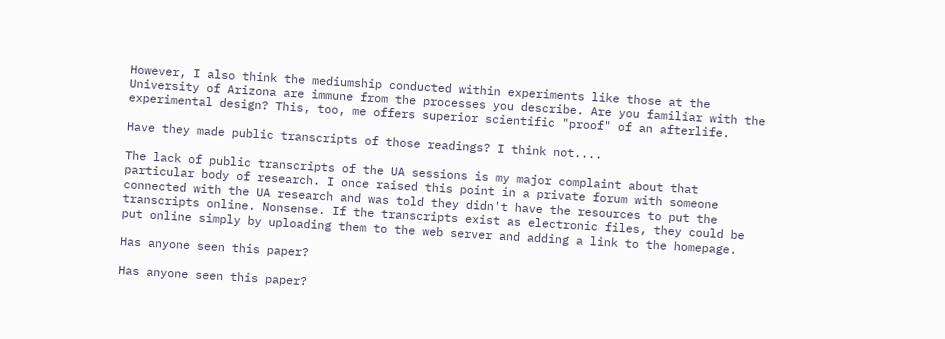However, I also think the mediumship conducted within experiments like those at the University of Arizona are immune from the processes you describe. Are you familiar with the experimental design? This, too, me offers superior scientific "proof" of an afterlife.

Have they made public transcripts of those readings? I think not....

The lack of public transcripts of the UA sessions is my major complaint about that particular body of research. I once raised this point in a private forum with someone connected with the UA research and was told they didn't have the resources to put the transcripts online. Nonsense. If the transcripts exist as electronic files, they could be put online simply by uploading them to the web server and adding a link to the homepage.

Has anyone seen this paper?

Has anyone seen this paper?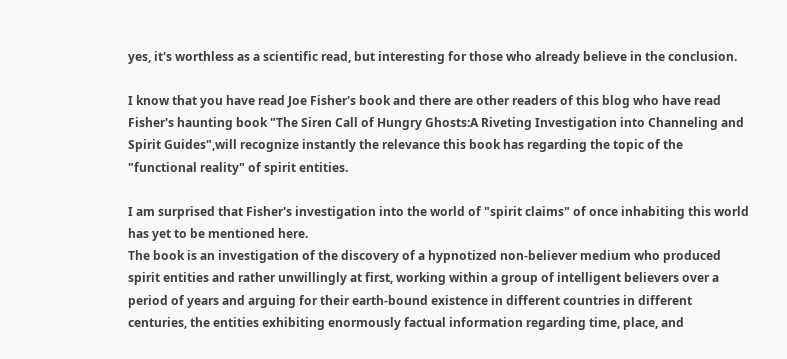yes, it's worthless as a scientific read, but interesting for those who already believe in the conclusion.

I know that you have read Joe Fisher's book and there are other readers of this blog who have read Fisher's haunting book "The Siren Call of Hungry Ghosts:A Riveting Investigation into Channeling and Spirit Guides",will recognize instantly the relevance this book has regarding the topic of the "functional reality" of spirit entities.

I am surprised that Fisher's investigation into the world of "spirit claims" of once inhabiting this world has yet to be mentioned here.
The book is an investigation of the discovery of a hypnotized non-believer medium who produced spirit entities and rather unwillingly at first, working within a group of intelligent believers over a period of years and arguing for their earth-bound existence in different countries in different centuries, the entities exhibiting enormously factual information regarding time, place, and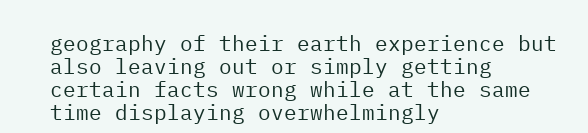geography of their earth experience but also leaving out or simply getting certain facts wrong while at the same time displaying overwhelmingly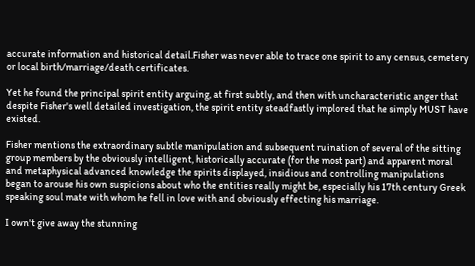accurate information and historical detail.Fisher was never able to trace one spirit to any census, cemetery or local birth/marriage/death certificates.

Yet he found the principal spirit entity arguing, at first subtly, and then with uncharacteristic anger that despite Fisher's well detailed investigation, the spirit entity steadfastly implored that he simply MUST have existed.

Fisher mentions the extraordinary subtle manipulation and subsequent ruination of several of the sitting group members by the obviously intelligent, historically accurate (for the most part) and apparent moral and metaphysical advanced knowledge the spirits displayed, insidious and controlling manipulations began to arouse his own suspicions about who the entities really might be, especially his 17th century Greek speaking soul mate with whom he fell in love with and obviously effecting his marriage.

I own't give away the stunning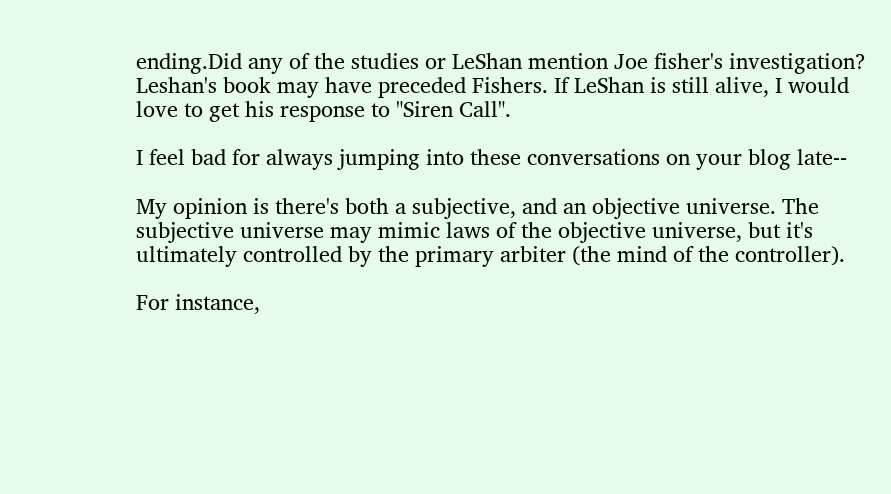ending.Did any of the studies or LeShan mention Joe fisher's investigation? Leshan's book may have preceded Fishers. If LeShan is still alive, I would love to get his response to "Siren Call".

I feel bad for always jumping into these conversations on your blog late--

My opinion is there's both a subjective, and an objective universe. The subjective universe may mimic laws of the objective universe, but it's ultimately controlled by the primary arbiter (the mind of the controller).

For instance,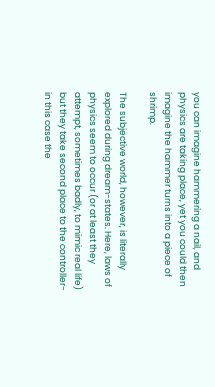you can imagine hammering a nail, and physics are taking place, yet you could then imagine the hammer turns into a piece of shrimp.

The subjective world, however, is literally explored during dream-states. Here, laws of physics seem to occur (or at least they attempt, sometimes badly, to mimic real life) but they take second place to the controller- in this case the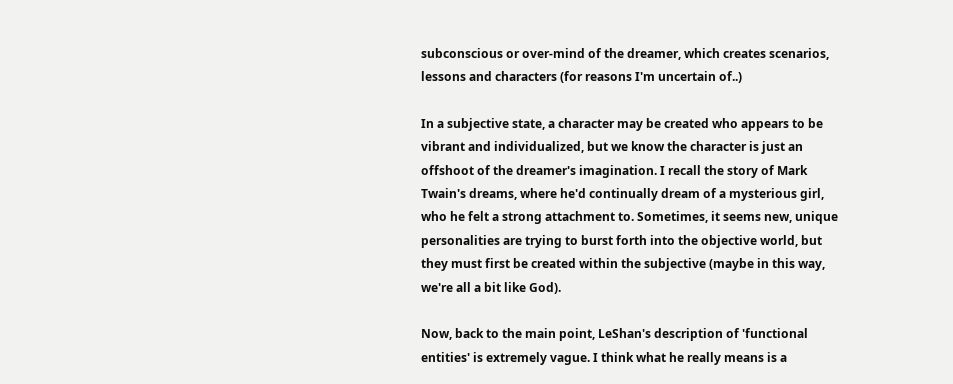subconscious or over-mind of the dreamer, which creates scenarios, lessons and characters (for reasons I'm uncertain of..)

In a subjective state, a character may be created who appears to be vibrant and individualized, but we know the character is just an offshoot of the dreamer's imagination. I recall the story of Mark Twain's dreams, where he'd continually dream of a mysterious girl, who he felt a strong attachment to. Sometimes, it seems new, unique personalities are trying to burst forth into the objective world, but they must first be created within the subjective (maybe in this way, we're all a bit like God).

Now, back to the main point, LeShan's description of 'functional entities' is extremely vague. I think what he really means is a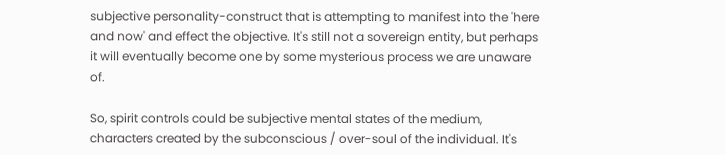subjective personality-construct that is attempting to manifest into the 'here and now' and effect the objective. It's still not a sovereign entity, but perhaps it will eventually become one by some mysterious process we are unaware of.

So, spirit controls could be subjective mental states of the medium, characters created by the subconscious / over-soul of the individual. It's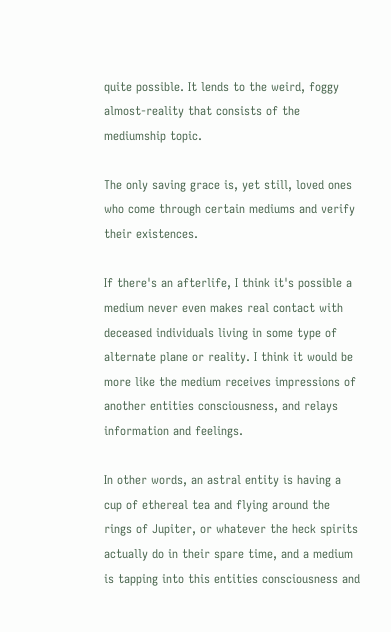quite possible. It lends to the weird, foggy almost-reality that consists of the mediumship topic.

The only saving grace is, yet still, loved ones who come through certain mediums and verify their existences.

If there's an afterlife, I think it's possible a medium never even makes real contact with deceased individuals living in some type of alternate plane or reality. I think it would be more like the medium receives impressions of another entities consciousness, and relays information and feelings.

In other words, an astral entity is having a cup of ethereal tea and flying around the rings of Jupiter, or whatever the heck spirits actually do in their spare time, and a medium is tapping into this entities consciousness and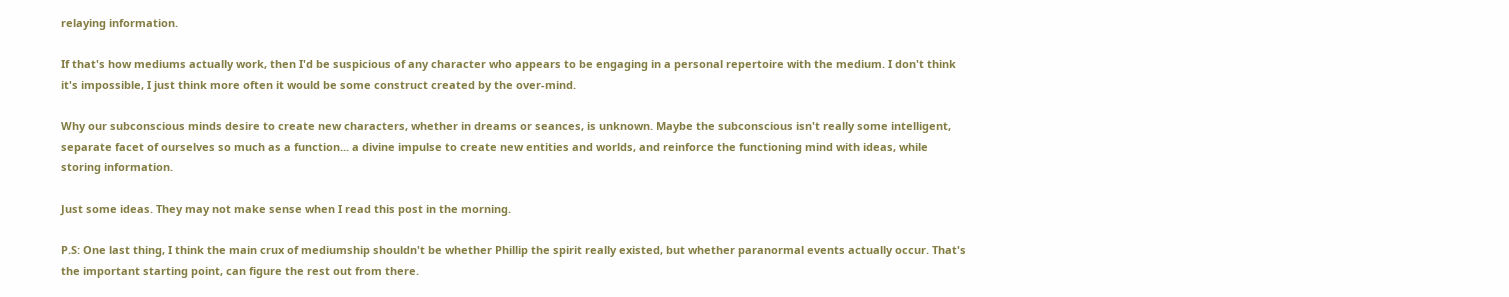relaying information.

If that's how mediums actually work, then I'd be suspicious of any character who appears to be engaging in a personal repertoire with the medium. I don't think it's impossible, I just think more often it would be some construct created by the over-mind.

Why our subconscious minds desire to create new characters, whether in dreams or seances, is unknown. Maybe the subconscious isn't really some intelligent, separate facet of ourselves so much as a function... a divine impulse to create new entities and worlds, and reinforce the functioning mind with ideas, while storing information.

Just some ideas. They may not make sense when I read this post in the morning.

P.S: One last thing, I think the main crux of mediumship shouldn't be whether Phillip the spirit really existed, but whether paranormal events actually occur. That's the important starting point, can figure the rest out from there.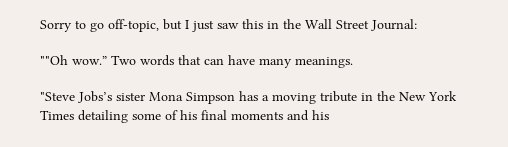Sorry to go off-topic, but I just saw this in the Wall Street Journal:

""Oh wow.” Two words that can have many meanings.

"Steve Jobs’s sister Mona Simpson has a moving tribute in the New York Times detailing some of his final moments and his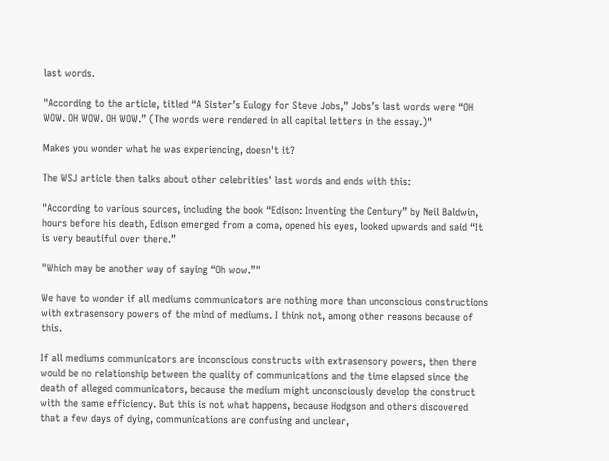last words.

"According to the article, titled “A Sister’s Eulogy for Steve Jobs,” Jobs’s last words were “OH WOW. OH WOW. OH WOW.” (The words were rendered in all capital letters in the essay.)"

Makes you wonder what he was experiencing, doesn't it?

The WSJ article then talks about other celebrities' last words and ends with this:

"According to various sources, including the book “Edison: Inventing the Century” by Neil Baldwin, hours before his death, Edison emerged from a coma, opened his eyes, looked upwards and said “It is very beautiful over there.”

"Which may be another way of saying “Oh wow.”"

We have to wonder if all mediums communicators are nothing more than unconscious constructions with extrasensory powers of the mind of mediums. I think not, among other reasons because of this.

If all mediums communicators are inconscious constructs with extrasensory powers, then there would be no relationship between the quality of communications and the time elapsed since the death of alleged communicators, because the medium might unconsciously develop the construct with the same efficiency. But this is not what happens, because Hodgson and others discovered that a few days of dying, communications are confusing and unclear,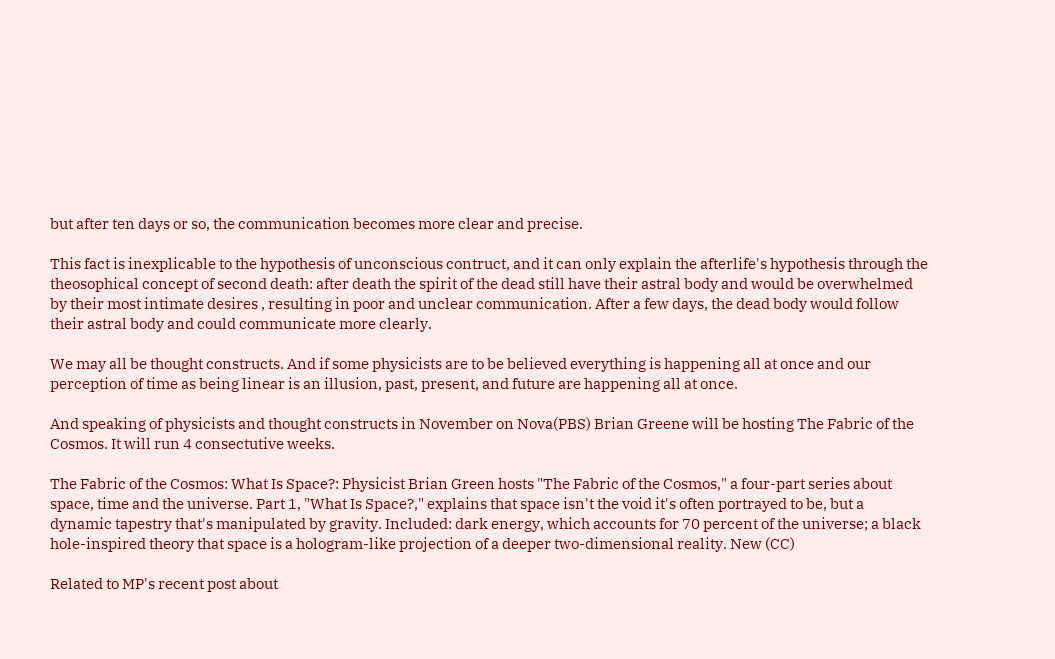but after ten days or so, the communication becomes more clear and precise.

This fact is inexplicable to the hypothesis of unconscious contruct, and it can only explain the afterlife's hypothesis through the theosophical concept of second death: after death the spirit of the dead still have their astral body and would be overwhelmed by their most intimate desires , resulting in poor and unclear communication. After a few days, the dead body would follow their astral body and could communicate more clearly.

We may all be thought constructs. And if some physicists are to be believed everything is happening all at once and our perception of time as being linear is an illusion, past, present, and future are happening all at once.

And speaking of physicists and thought constructs in November on Nova(PBS) Brian Greene will be hosting The Fabric of the Cosmos. It will run 4 consectutive weeks.

The Fabric of the Cosmos: What Is Space?: Physicist Brian Green hosts "The Fabric of the Cosmos," a four-part series about space, time and the universe. Part 1, "What Is Space?," explains that space isn't the void it's often portrayed to be, but a dynamic tapestry that's manipulated by gravity. Included: dark energy, which accounts for 70 percent of the universe; a black hole-inspired theory that space is a hologram-like projection of a deeper two-dimensional reality. New (CC)

Related to MP's recent post about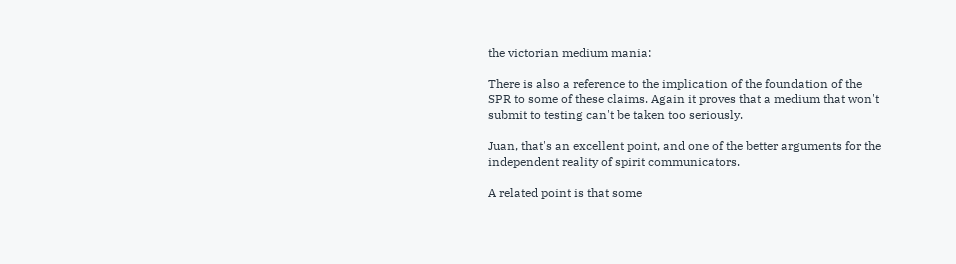the victorian medium mania:

There is also a reference to the implication of the foundation of the SPR to some of these claims. Again it proves that a medium that won't submit to testing can't be taken too seriously.

Juan, that's an excellent point, and one of the better arguments for the independent reality of spirit communicators.

A related point is that some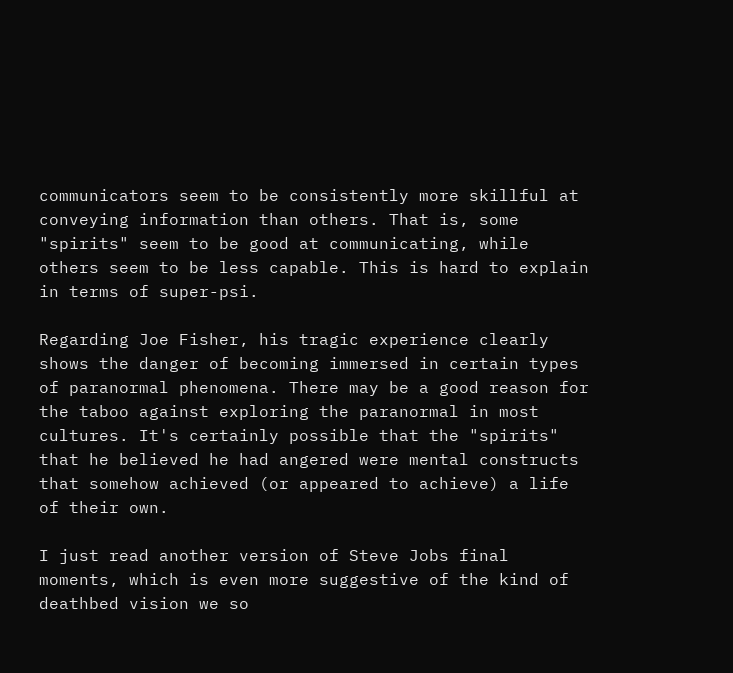communicators seem to be consistently more skillful at conveying information than others. That is, some "spirits" seem to be good at communicating, while others seem to be less capable. This is hard to explain in terms of super-psi.

Regarding Joe Fisher, his tragic experience clearly shows the danger of becoming immersed in certain types of paranormal phenomena. There may be a good reason for the taboo against exploring the paranormal in most cultures. It's certainly possible that the "spirits" that he believed he had angered were mental constructs that somehow achieved (or appeared to achieve) a life of their own.

I just read another version of Steve Jobs final moments, which is even more suggestive of the kind of deathbed vision we so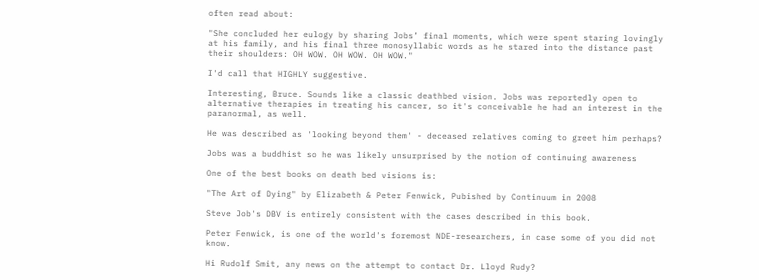often read about:

"She concluded her eulogy by sharing Jobs’ final moments, which were spent staring lovingly at his family, and his final three monosyllabic words as he stared into the distance past their shoulders: OH WOW. OH WOW. OH WOW."

I'd call that HIGHLY suggestive.

Interesting, Bruce. Sounds like a classic deathbed vision. Jobs was reportedly open to alternative therapies in treating his cancer, so it's conceivable he had an interest in the paranormal, as well.

He was described as 'looking beyond them' - deceased relatives coming to greet him perhaps?

Jobs was a buddhist so he was likely unsurprised by the notion of continuing awareness

One of the best books on death bed visions is:

"The Art of Dying" by Elizabeth & Peter Fenwick, Pubished by Continuum in 2008

Steve Job's DBV is entirely consistent with the cases described in this book.

Peter Fenwick, is one of the world's foremost NDE-researchers, in case some of you did not know.

Hi Rudolf Smit, any news on the attempt to contact Dr. Lloyd Rudy?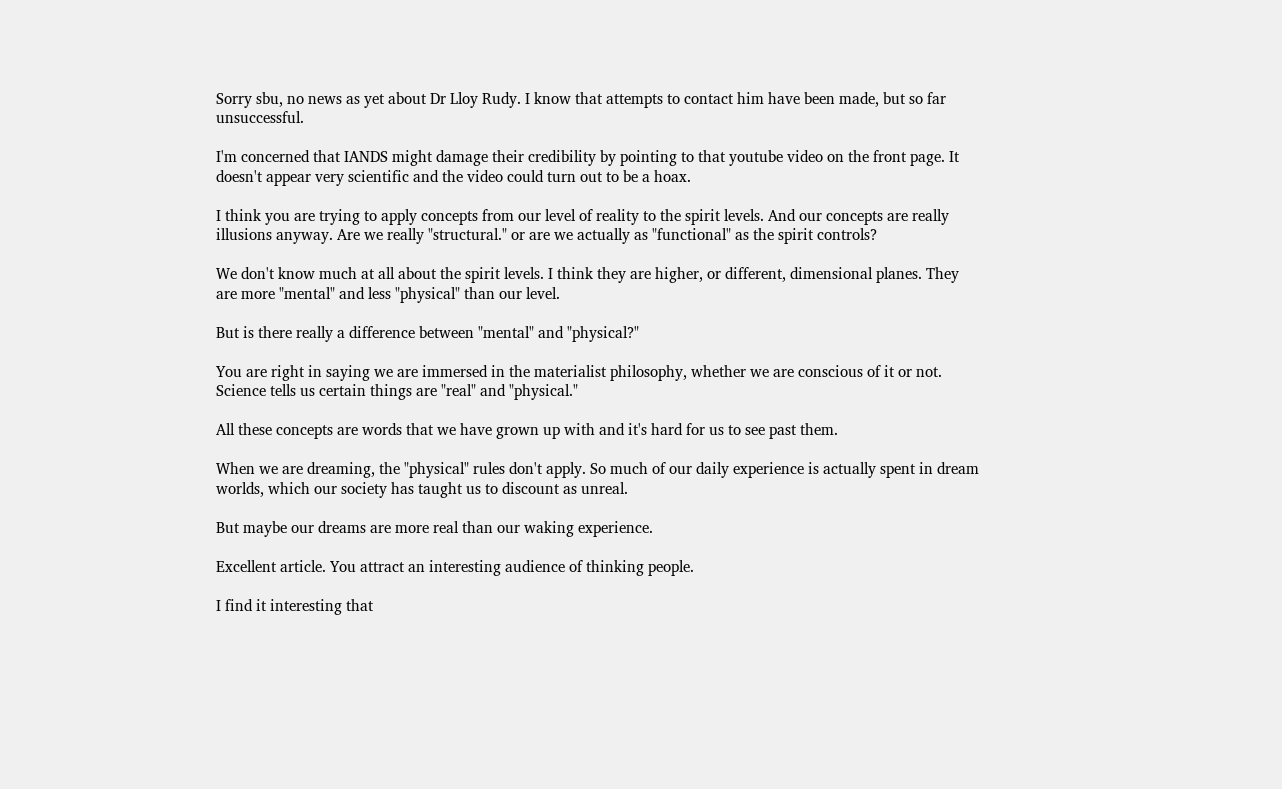Sorry sbu, no news as yet about Dr Lloy Rudy. I know that attempts to contact him have been made, but so far unsuccessful.

I'm concerned that IANDS might damage their credibility by pointing to that youtube video on the front page. It doesn't appear very scientific and the video could turn out to be a hoax.

I think you are trying to apply concepts from our level of reality to the spirit levels. And our concepts are really illusions anyway. Are we really "structural." or are we actually as "functional" as the spirit controls?

We don't know much at all about the spirit levels. I think they are higher, or different, dimensional planes. They are more "mental" and less "physical" than our level.

But is there really a difference between "mental" and "physical?"

You are right in saying we are immersed in the materialist philosophy, whether we are conscious of it or not. Science tells us certain things are "real" and "physical."

All these concepts are words that we have grown up with and it's hard for us to see past them.

When we are dreaming, the "physical" rules don't apply. So much of our daily experience is actually spent in dream worlds, which our society has taught us to discount as unreal.

But maybe our dreams are more real than our waking experience.

Excellent article. You attract an interesting audience of thinking people.

I find it interesting that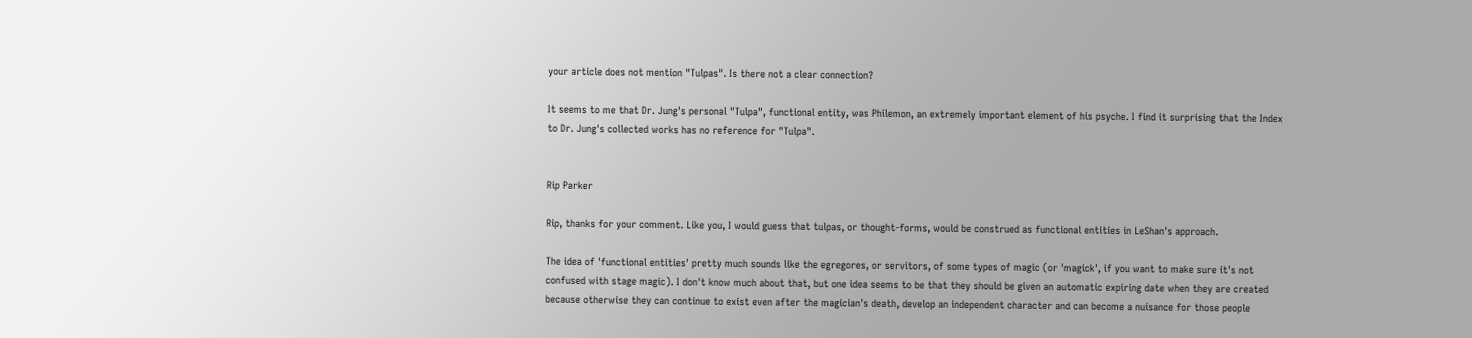your article does not mention "Tulpas". Is there not a clear connection?

It seems to me that Dr. Jung's personal "Tulpa", functional entity, was Philemon, an extremely important element of his psyche. I find it surprising that the Index to Dr. Jung's collected works has no reference for "Tulpa".


Rip Parker

Rip, thanks for your comment. Like you, I would guess that tulpas, or thought-forms, would be construed as functional entities in LeShan's approach.

The idea of 'functional entities' pretty much sounds like the egregores, or servitors, of some types of magic (or 'magick', if you want to make sure it's not confused with stage magic). I don't know much about that, but one idea seems to be that they should be given an automatic expiring date when they are created because otherwise they can continue to exist even after the magician's death, develop an independent character and can become a nuisance for those people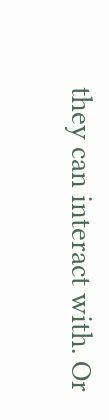they can interact with. Or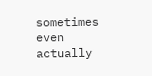sometimes even actually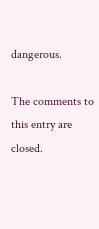dangerous.

The comments to this entry are closed.